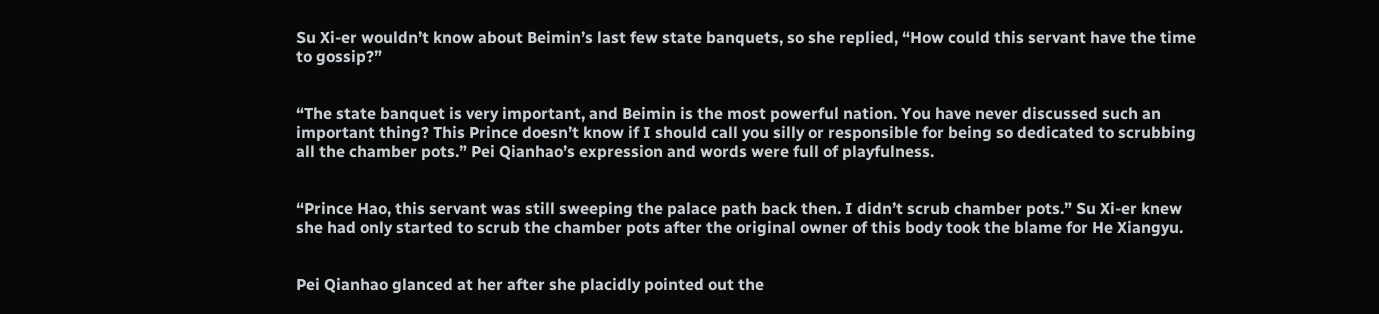Su Xi-er wouldn’t know about Beimin’s last few state banquets, so she replied, “How could this servant have the time to gossip?”


“The state banquet is very important, and Beimin is the most powerful nation. You have never discussed such an important thing? This Prince doesn’t know if I should call you silly or responsible for being so dedicated to scrubbing all the chamber pots.” Pei Qianhao’s expression and words were full of playfulness.


“Prince Hao, this servant was still sweeping the palace path back then. I didn’t scrub chamber pots.” Su Xi-er knew she had only started to scrub the chamber pots after the original owner of this body took the blame for He Xiangyu.


Pei Qianhao glanced at her after she placidly pointed out the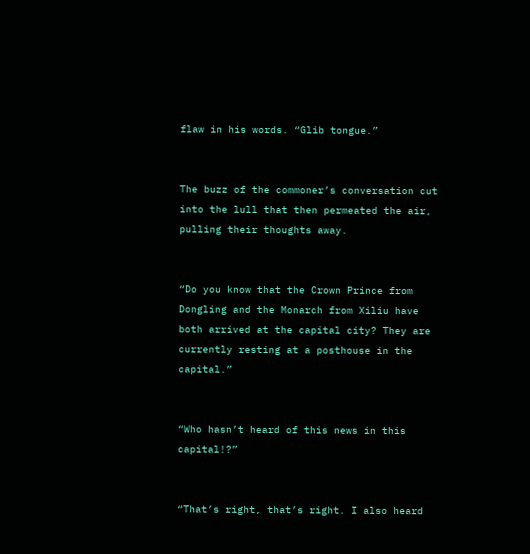flaw in his words. “Glib tongue.”


The buzz of the commoner’s conversation cut into the lull that then permeated the air, pulling their thoughts away.


“Do you know that the Crown Prince from Dongling and the Monarch from Xiliu have both arrived at the capital city? They are currently resting at a posthouse in the capital.”


“Who hasn’t heard of this news in this capital!?”


“That’s right, that’s right. I also heard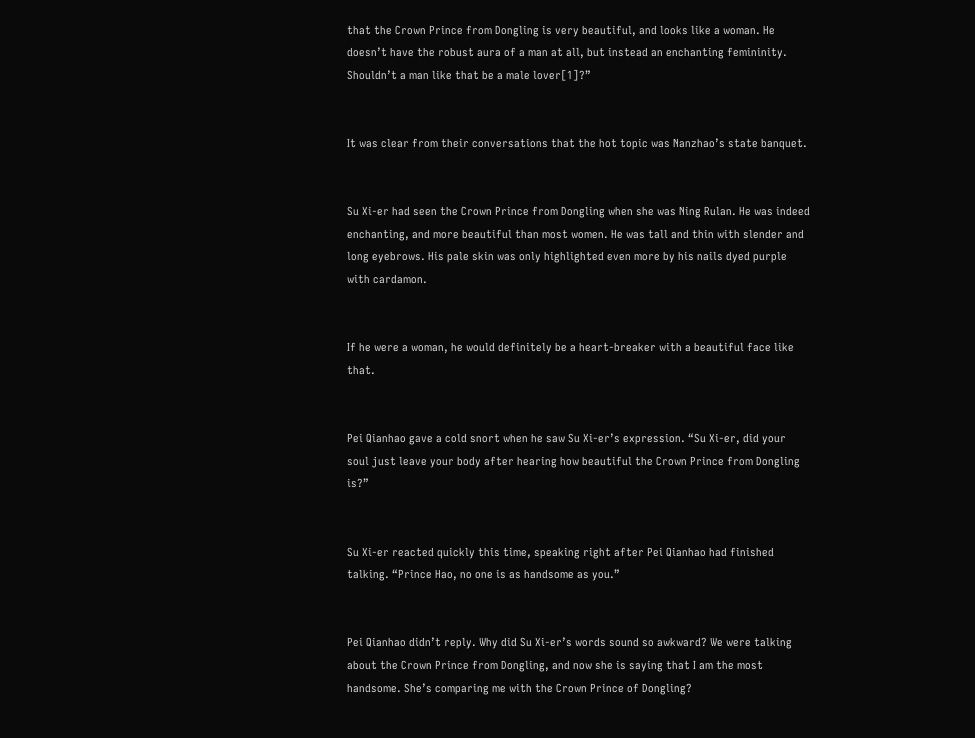that the Crown Prince from Dongling is very beautiful, and looks like a woman. He doesn’t have the robust aura of a man at all, but instead an enchanting femininity. Shouldn’t a man like that be a male lover[1]?”


It was clear from their conversations that the hot topic was Nanzhao’s state banquet.


Su Xi-er had seen the Crown Prince from Dongling when she was Ning Rulan. He was indeed enchanting, and more beautiful than most women. He was tall and thin with slender and long eyebrows. His pale skin was only highlighted even more by his nails dyed purple with cardamon.


If he were a woman, he would definitely be a heart-breaker with a beautiful face like that.


Pei Qianhao gave a cold snort when he saw Su Xi-er’s expression. “Su Xi-er, did your soul just leave your body after hearing how beautiful the Crown Prince from Dongling is?”


Su Xi-er reacted quickly this time, speaking right after Pei Qianhao had finished talking. “Prince Hao, no one is as handsome as you.”


Pei Qianhao didn’t reply. Why did Su Xi-er’s words sound so awkward? We were talking about the Crown Prince from Dongling, and now she is saying that I am the most handsome. She’s comparing me with the Crown Prince of Dongling?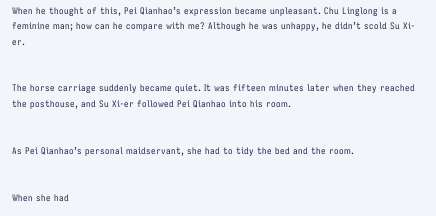When he thought of this, Pei Qianhao’s expression became unpleasant. Chu Linglong is a feminine man; how can he compare with me? Although he was unhappy, he didn’t scold Su Xi-er.


The horse carriage suddenly became quiet. It was fifteen minutes later when they reached the posthouse, and Su Xi-er followed Pei Qianhao into his room.


As Pei Qianhao’s personal maidservant, she had to tidy the bed and the room.


When she had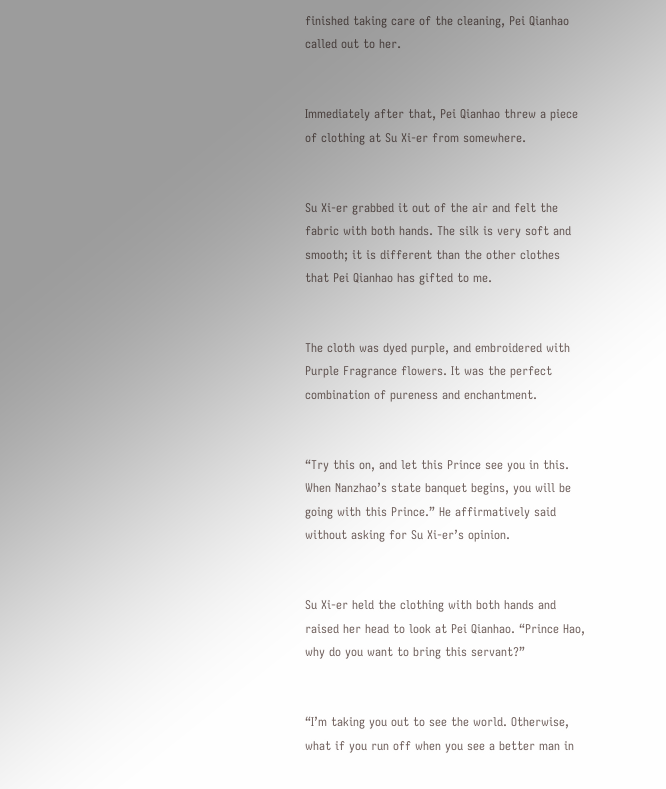finished taking care of the cleaning, Pei Qianhao called out to her.


Immediately after that, Pei Qianhao threw a piece of clothing at Su Xi-er from somewhere.


Su Xi-er grabbed it out of the air and felt the fabric with both hands. The silk is very soft and smooth; it is different than the other clothes that Pei Qianhao has gifted to me.


The cloth was dyed purple, and embroidered with Purple Fragrance flowers. It was the perfect combination of pureness and enchantment.


“Try this on, and let this Prince see you in this. When Nanzhao’s state banquet begins, you will be going with this Prince.” He affirmatively said without asking for Su Xi-er’s opinion.


Su Xi-er held the clothing with both hands and raised her head to look at Pei Qianhao. “Prince Hao, why do you want to bring this servant?”


“I’m taking you out to see the world. Otherwise, what if you run off when you see a better man in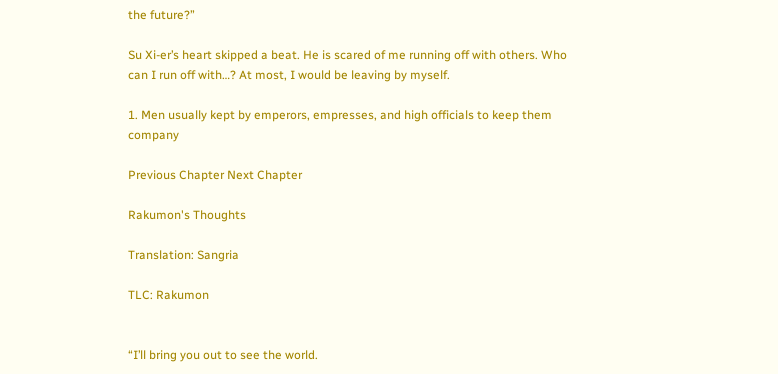the future?”

Su Xi-er’s heart skipped a beat. He is scared of me running off with others. Who can I run off with…? At most, I would be leaving by myself.

1. Men usually kept by emperors, empresses, and high officials to keep them company

Previous Chapter Next Chapter

Rakumon's Thoughts

Translation: Sangria

TLC: Rakumon


“I’ll bring you out to see the world.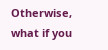Otherwise, what if you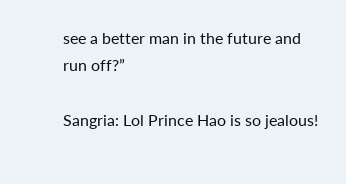see a better man in the future and run off?”

Sangria: Lol Prince Hao is so jealous!